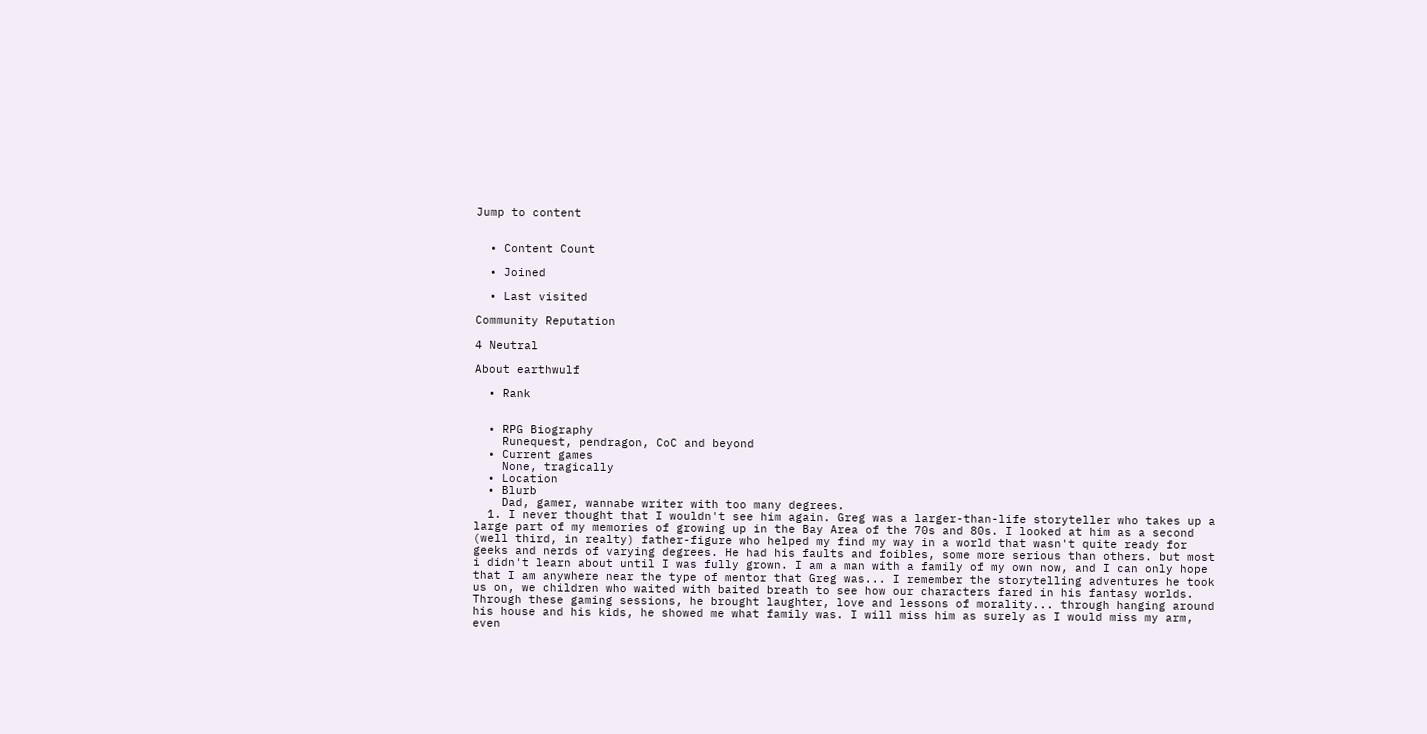Jump to content


  • Content Count

  • Joined

  • Last visited

Community Reputation

4 Neutral

About earthwulf

  • Rank


  • RPG Biography
    Runequest, pendragon, CoC and beyond
  • Current games
    None, tragically
  • Location
  • Blurb
    Dad, gamer, wannabe writer with too many degrees.
  1. I never thought that I wouldn't see him again. Greg was a larger-than-life storyteller who takes up a large part of my memories of growing up in the Bay Area of the 70s and 80s. I looked at him as a second (well third, in realty) father-figure who helped my find my way in a world that wasn't quite ready for geeks and nerds of varying degrees. He had his faults and foibles, some more serious than others. but most i didn't learn about until I was fully grown. I am a man with a family of my own now, and I can only hope that I am anywhere near the type of mentor that Greg was... I remember the storytelling adventures he took us on, we children who waited with baited breath to see how our characters fared in his fantasy worlds. Through these gaming sessions, he brought laughter, love and lessons of morality... through hanging around his house and his kids, he showed me what family was. I will miss him as surely as I would miss my arm, even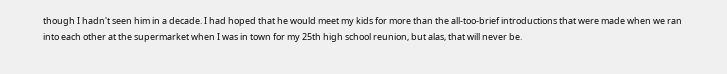though I hadn't seen him in a decade. I had hoped that he would meet my kids for more than the all-too-brief introductions that were made when we ran into each other at the supermarket when I was in town for my 25th high school reunion, but alas, that will never be.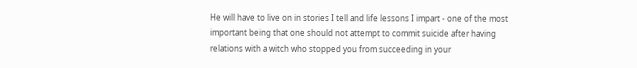He will have to live on in stories I tell and life lessons I impart - one of the most important being that one should not attempt to commit suicide after having relations with a witch who stopped you from succeeding in your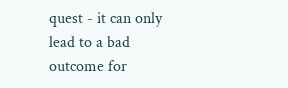quest - it can only lead to a bad outcome for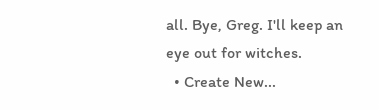all. Bye, Greg. I'll keep an eye out for witches.
  • Create New...